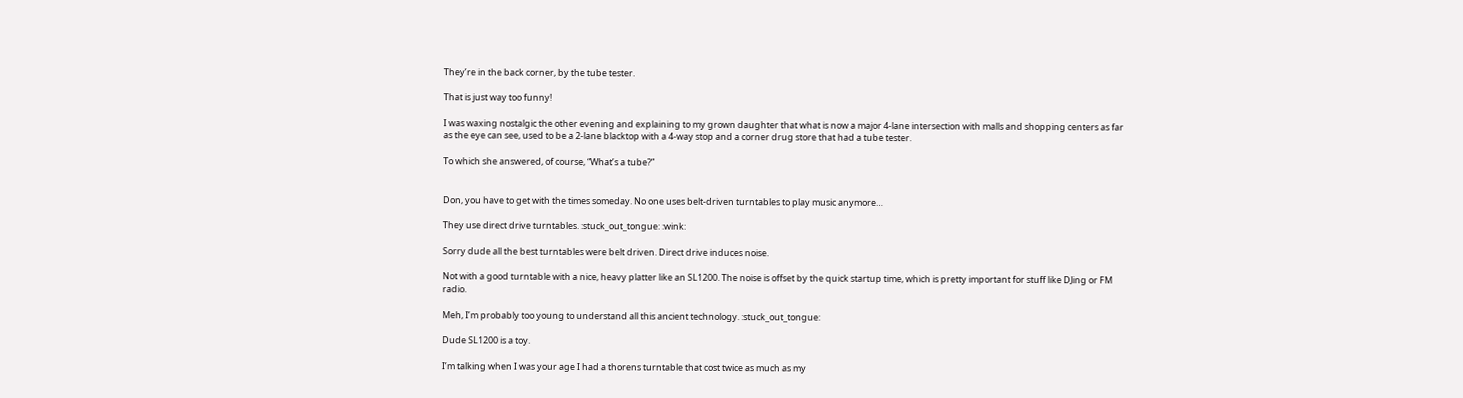They’re in the back corner, by the tube tester.

That is just way too funny!

I was waxing nostalgic the other evening and explaining to my grown daughter that what is now a major 4-lane intersection with malls and shopping centers as far as the eye can see, used to be a 2-lane blacktop with a 4-way stop and a corner drug store that had a tube tester.

To which she answered, of course, “What’s a tube?”


Don, you have to get with the times someday. No one uses belt-driven turntables to play music anymore…

They use direct drive turntables. :stuck_out_tongue: :wink:

Sorry dude all the best turntables were belt driven. Direct drive induces noise.

Not with a good turntable with a nice, heavy platter like an SL1200. The noise is offset by the quick startup time, which is pretty important for stuff like DJing or FM radio.

Meh, I’m probably too young to understand all this ancient technology. :stuck_out_tongue:

Dude SL1200 is a toy.

I’m talking when I was your age I had a thorens turntable that cost twice as much as my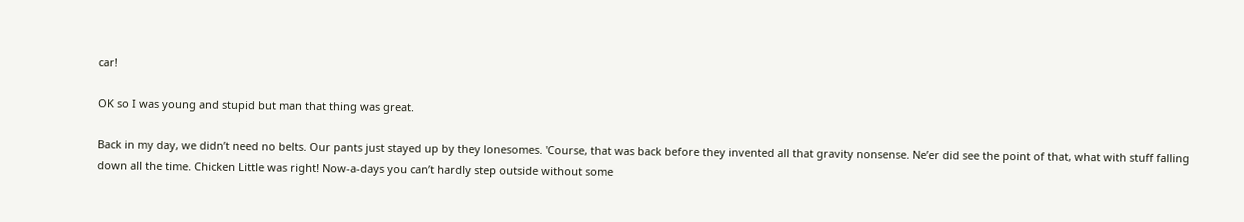car!

OK so I was young and stupid but man that thing was great.

Back in my day, we didn’t need no belts. Our pants just stayed up by they lonesomes. 'Course, that was back before they invented all that gravity nonsense. Ne’er did see the point of that, what with stuff falling down all the time. Chicken Little was right! Now-a-days you can’t hardly step outside without some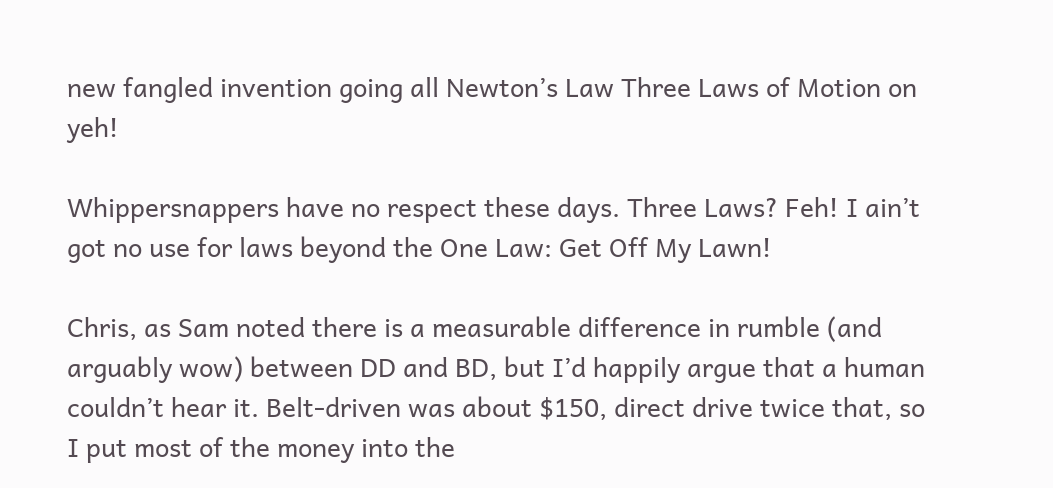new fangled invention going all Newton’s Law Three Laws of Motion on yeh!

Whippersnappers have no respect these days. Three Laws? Feh! I ain’t got no use for laws beyond the One Law: Get Off My Lawn!

Chris, as Sam noted there is a measurable difference in rumble (and arguably wow) between DD and BD, but I’d happily argue that a human couldn’t hear it. Belt-driven was about $150, direct drive twice that, so I put most of the money into the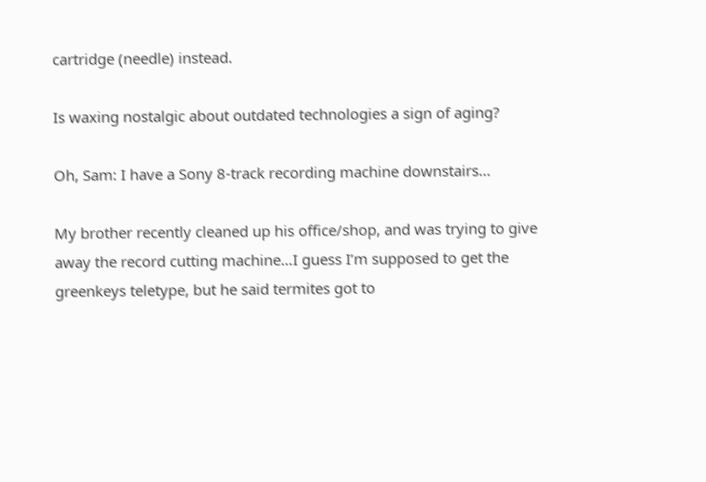cartridge (needle) instead.

Is waxing nostalgic about outdated technologies a sign of aging?

Oh, Sam: I have a Sony 8-track recording machine downstairs…

My brother recently cleaned up his office/shop, and was trying to give away the record cutting machine…I guess I’m supposed to get the greenkeys teletype, but he said termites got to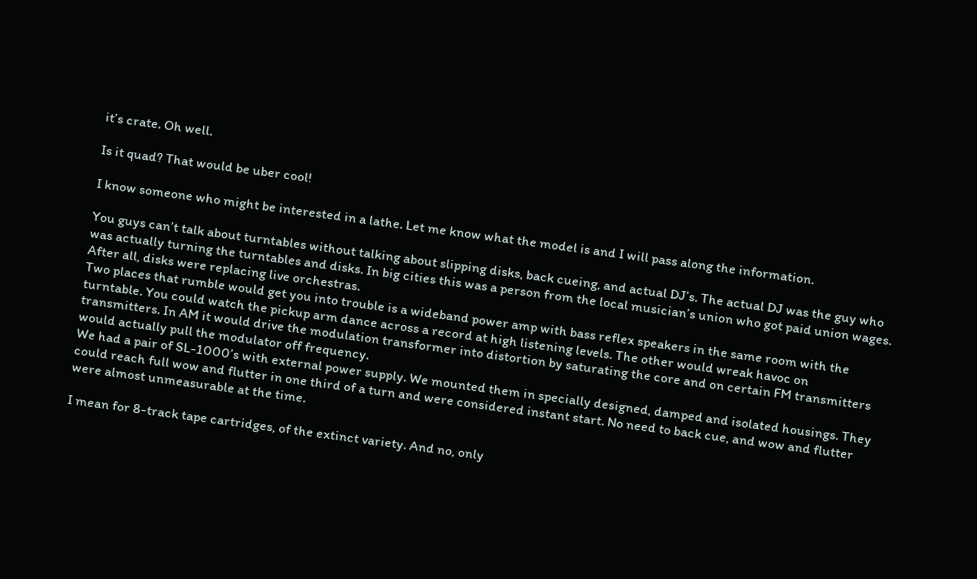it’s crate. Oh well.

Is it quad? That would be uber cool!

I know someone who might be interested in a lathe. Let me know what the model is and I will pass along the information.

You guys can’t talk about turntables without talking about slipping disks, back cueing, and actual DJ’s. The actual DJ was the guy who was actually turning the turntables and disks. In big cities this was a person from the local musician’s union who got paid union wages. After all, disks were replacing live orchestras.
Two places that rumble would get you into trouble is a wideband power amp with bass reflex speakers in the same room with the turntable. You could watch the pickup arm dance across a record at high listening levels. The other would wreak havoc on transmitters. In AM it would drive the modulation transformer into distortion by saturating the core and on certain FM transmitters would actually pull the modulator off frequency.
We had a pair of SL-1000’s with external power supply. We mounted them in specially designed, damped and isolated housings. They could reach full wow and flutter in one third of a turn and were considered instant start. No need to back cue, and wow and flutter were almost unmeasurable at the time.

I mean for 8-track tape cartridges, of the extinct variety. And no, only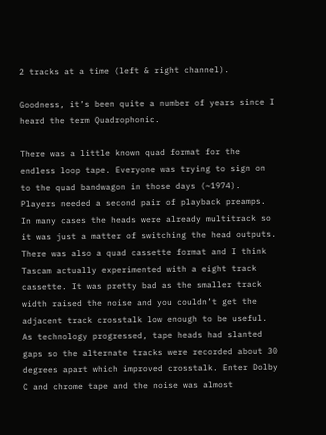2 tracks at a time (left & right channel).

Goodness, it’s been quite a number of years since I heard the term Quadrophonic.

There was a little known quad format for the endless loop tape. Everyone was trying to sign on to the quad bandwagon in those days (~1974). Players needed a second pair of playback preamps. In many cases the heads were already multitrack so it was just a matter of switching the head outputs. There was also a quad cassette format and I think Tascam actually experimented with a eight track cassette. It was pretty bad as the smaller track width raised the noise and you couldn’t get the adjacent track crosstalk low enough to be useful. As technology progressed, tape heads had slanted gaps so the alternate tracks were recorded about 30 degrees apart which improved crosstalk. Enter Dolby C and chrome tape and the noise was almost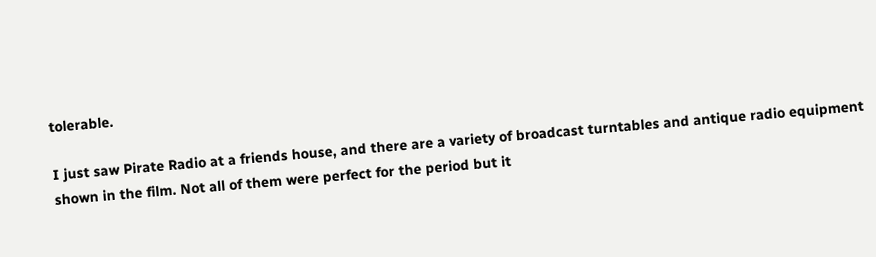tolerable.

I just saw Pirate Radio at a friends house, and there are a variety of broadcast turntables and antique radio equipment shown in the film. Not all of them were perfect for the period but it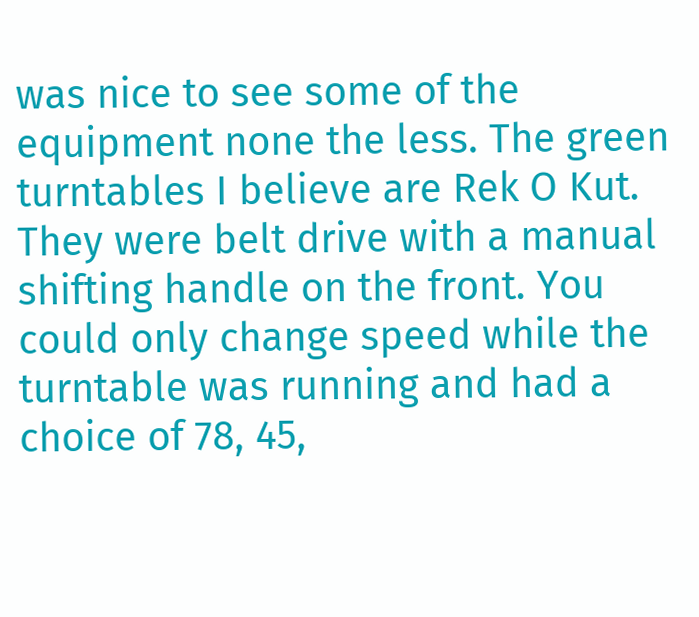was nice to see some of the equipment none the less. The green turntables I believe are Rek O Kut. They were belt drive with a manual shifting handle on the front. You could only change speed while the turntable was running and had a choice of 78, 45,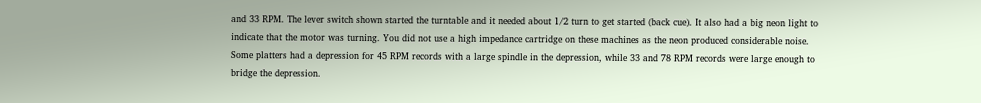and 33 RPM. The lever switch shown started the turntable and it needed about 1/2 turn to get started (back cue). It also had a big neon light to indicate that the motor was turning. You did not use a high impedance cartridge on these machines as the neon produced considerable noise. Some platters had a depression for 45 RPM records with a large spindle in the depression, while 33 and 78 RPM records were large enough to bridge the depression.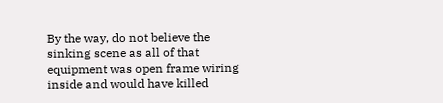By the way, do not believe the sinking scene as all of that equipment was open frame wiring inside and would have killed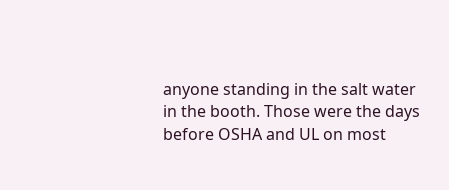anyone standing in the salt water in the booth. Those were the days before OSHA and UL on most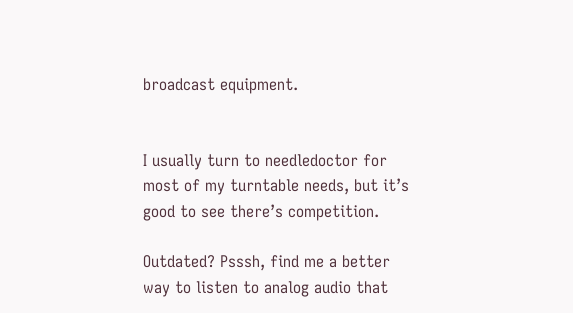broadcast equipment.


I usually turn to needledoctor for most of my turntable needs, but it’s good to see there’s competition.

Outdated? Psssh, find me a better way to listen to analog audio that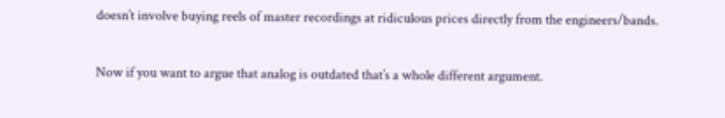doesn’t involve buying reels of master recordings at ridiculous prices directly from the engineers/bands.

Now if you want to argue that analog is outdated that’s a whole different argument.